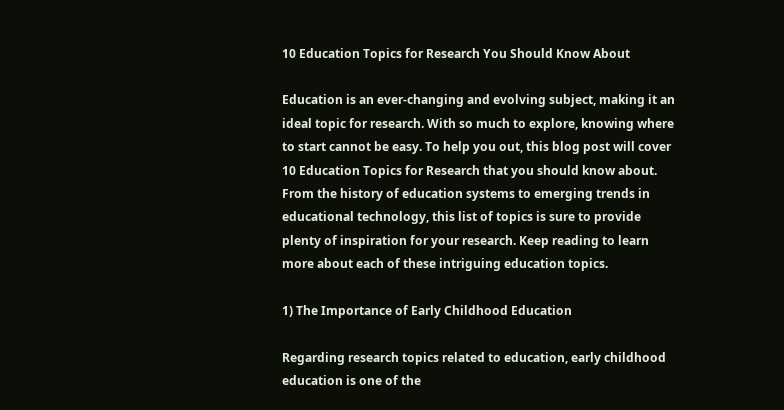10 Education Topics for Research You Should Know About

Education is an ever-changing and evolving subject, making it an ideal topic for research. With so much to explore, knowing where to start cannot be easy. To help you out, this blog post will cover 10 Education Topics for Research that you should know about. From the history of education systems to emerging trends in educational technology, this list of topics is sure to provide plenty of inspiration for your research. Keep reading to learn more about each of these intriguing education topics.

1) The Importance of Early Childhood Education

Regarding research topics related to education, early childhood education is one of the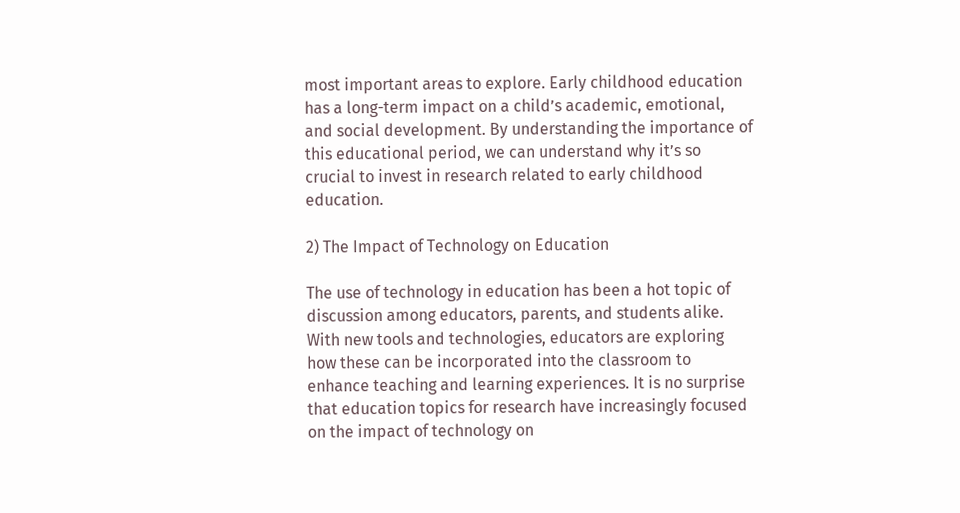most important areas to explore. Early childhood education has a long-term impact on a child’s academic, emotional, and social development. By understanding the importance of this educational period, we can understand why it’s so crucial to invest in research related to early childhood education.

2) The Impact of Technology on Education

The use of technology in education has been a hot topic of discussion among educators, parents, and students alike. With new tools and technologies, educators are exploring how these can be incorporated into the classroom to enhance teaching and learning experiences. It is no surprise that education topics for research have increasingly focused on the impact of technology on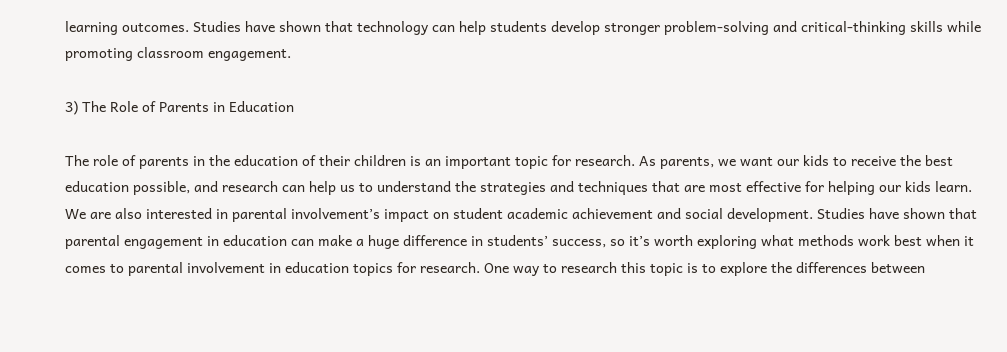learning outcomes. Studies have shown that technology can help students develop stronger problem-solving and critical-thinking skills while promoting classroom engagement.

3) The Role of Parents in Education

The role of parents in the education of their children is an important topic for research. As parents, we want our kids to receive the best education possible, and research can help us to understand the strategies and techniques that are most effective for helping our kids learn. We are also interested in parental involvement’s impact on student academic achievement and social development. Studies have shown that parental engagement in education can make a huge difference in students’ success, so it’s worth exploring what methods work best when it comes to parental involvement in education topics for research. One way to research this topic is to explore the differences between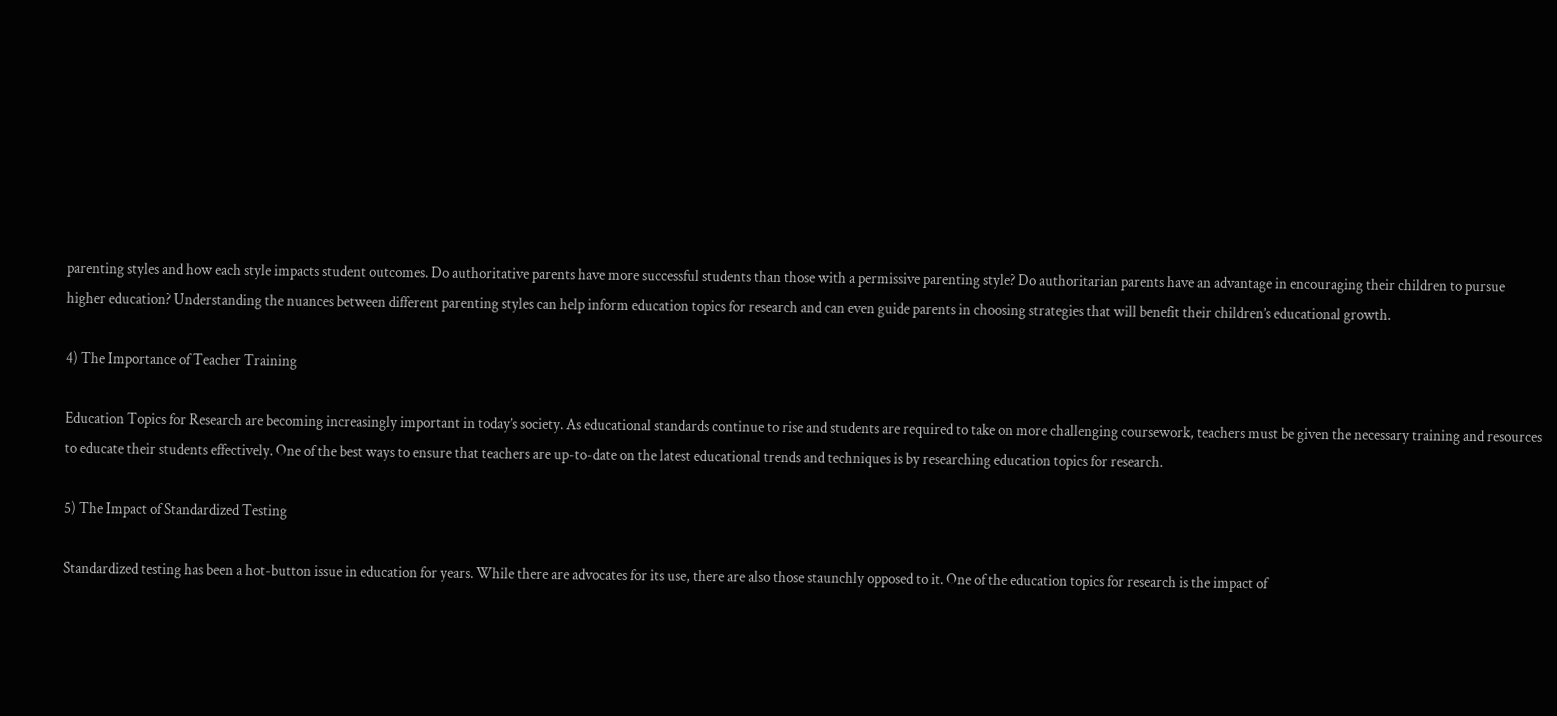parenting styles and how each style impacts student outcomes. Do authoritative parents have more successful students than those with a permissive parenting style? Do authoritarian parents have an advantage in encouraging their children to pursue higher education? Understanding the nuances between different parenting styles can help inform education topics for research and can even guide parents in choosing strategies that will benefit their children’s educational growth.

4) The Importance of Teacher Training

Education Topics for Research are becoming increasingly important in today’s society. As educational standards continue to rise and students are required to take on more challenging coursework, teachers must be given the necessary training and resources to educate their students effectively. One of the best ways to ensure that teachers are up-to-date on the latest educational trends and techniques is by researching education topics for research.

5) The Impact of Standardized Testing

Standardized testing has been a hot-button issue in education for years. While there are advocates for its use, there are also those staunchly opposed to it. One of the education topics for research is the impact of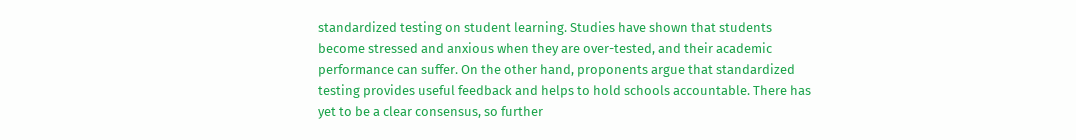standardized testing on student learning. Studies have shown that students become stressed and anxious when they are over-tested, and their academic performance can suffer. On the other hand, proponents argue that standardized testing provides useful feedback and helps to hold schools accountable. There has yet to be a clear consensus, so further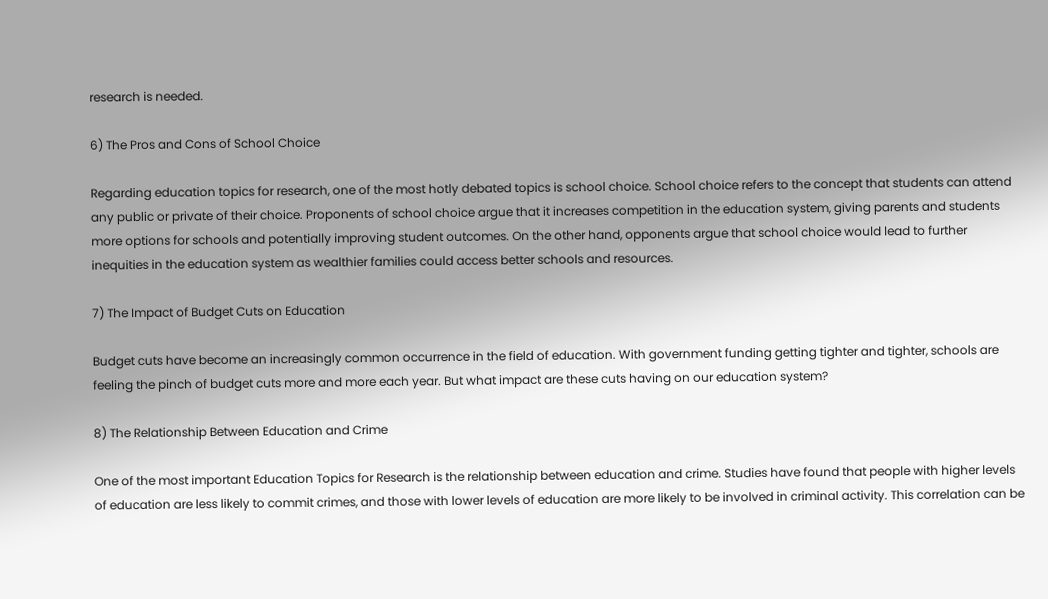research is needed.

6) The Pros and Cons of School Choice

Regarding education topics for research, one of the most hotly debated topics is school choice. School choice refers to the concept that students can attend any public or private of their choice. Proponents of school choice argue that it increases competition in the education system, giving parents and students more options for schools and potentially improving student outcomes. On the other hand, opponents argue that school choice would lead to further inequities in the education system as wealthier families could access better schools and resources.

7) The Impact of Budget Cuts on Education

Budget cuts have become an increasingly common occurrence in the field of education. With government funding getting tighter and tighter, schools are feeling the pinch of budget cuts more and more each year. But what impact are these cuts having on our education system?

8) The Relationship Between Education and Crime

One of the most important Education Topics for Research is the relationship between education and crime. Studies have found that people with higher levels of education are less likely to commit crimes, and those with lower levels of education are more likely to be involved in criminal activity. This correlation can be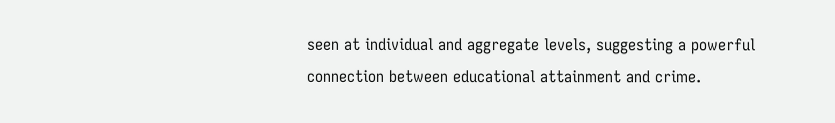seen at individual and aggregate levels, suggesting a powerful connection between educational attainment and crime.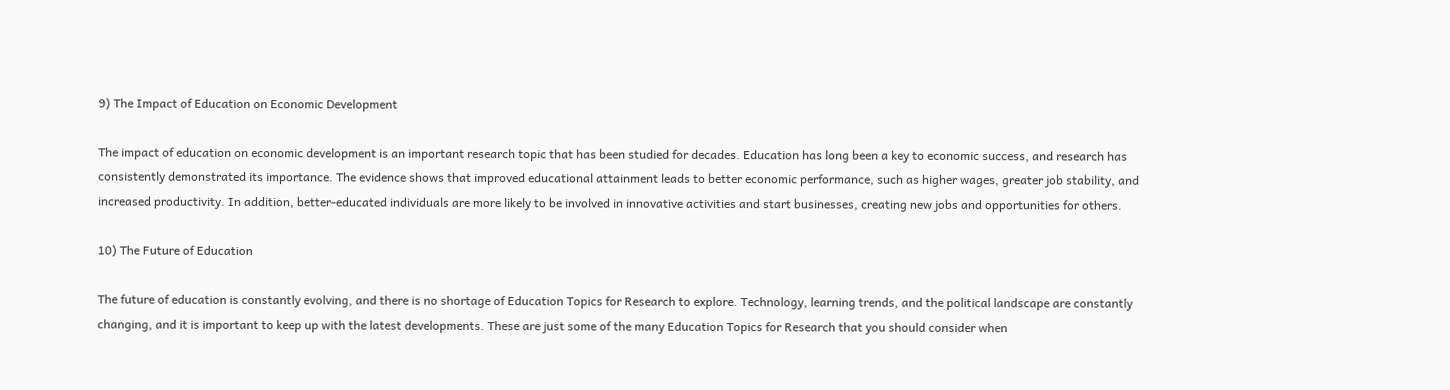9) The Impact of Education on Economic Development

The impact of education on economic development is an important research topic that has been studied for decades. Education has long been a key to economic success, and research has consistently demonstrated its importance. The evidence shows that improved educational attainment leads to better economic performance, such as higher wages, greater job stability, and increased productivity. In addition, better-educated individuals are more likely to be involved in innovative activities and start businesses, creating new jobs and opportunities for others.

10) The Future of Education

The future of education is constantly evolving, and there is no shortage of Education Topics for Research to explore. Technology, learning trends, and the political landscape are constantly changing, and it is important to keep up with the latest developments. These are just some of the many Education Topics for Research that you should consider when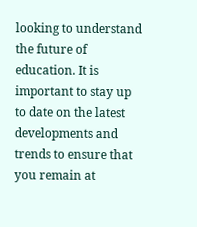looking to understand the future of education. It is important to stay up to date on the latest developments and trends to ensure that you remain at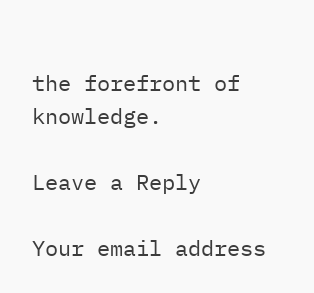the forefront of knowledge.

Leave a Reply

Your email address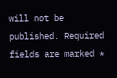will not be published. Required fields are marked *